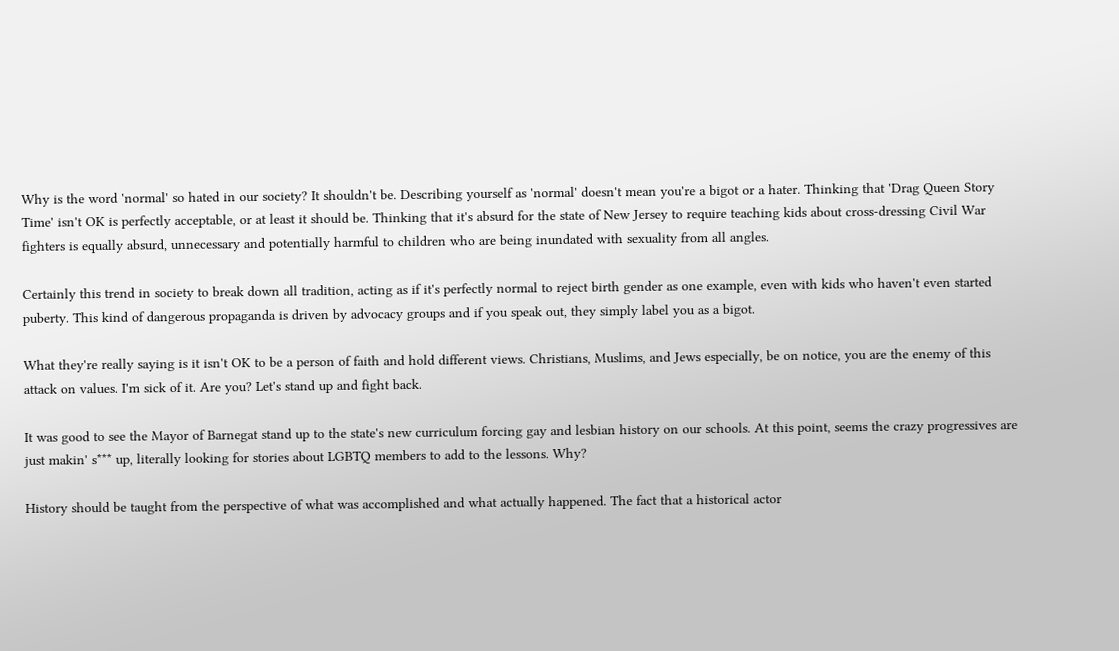Why is the word 'normal' so hated in our society? It shouldn't be. Describing yourself as 'normal' doesn't mean you're a bigot or a hater. Thinking that 'Drag Queen Story Time' isn't OK is perfectly acceptable, or at least it should be. Thinking that it's absurd for the state of New Jersey to require teaching kids about cross-dressing Civil War fighters is equally absurd, unnecessary and potentially harmful to children who are being inundated with sexuality from all angles.

Certainly this trend in society to break down all tradition, acting as if it's perfectly normal to reject birth gender as one example, even with kids who haven't even started puberty. This kind of dangerous propaganda is driven by advocacy groups and if you speak out, they simply label you as a bigot.

What they're really saying is it isn't OK to be a person of faith and hold different views. Christians, Muslims, and Jews especially, be on notice, you are the enemy of this attack on values. I'm sick of it. Are you? Let's stand up and fight back.

It was good to see the Mayor of Barnegat stand up to the state's new curriculum forcing gay and lesbian history on our schools. At this point, seems the crazy progressives are just makin' s*** up, literally looking for stories about LGBTQ members to add to the lessons. Why?

History should be taught from the perspective of what was accomplished and what actually happened. The fact that a historical actor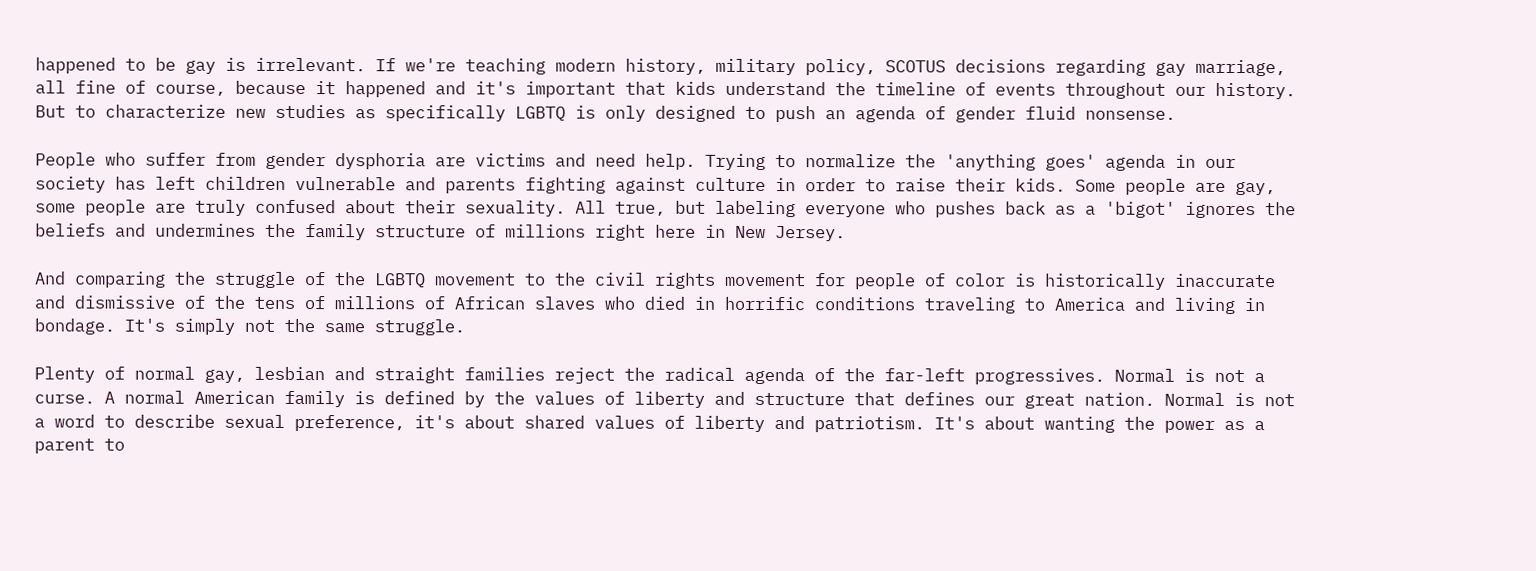happened to be gay is irrelevant. If we're teaching modern history, military policy, SCOTUS decisions regarding gay marriage, all fine of course, because it happened and it's important that kids understand the timeline of events throughout our history. But to characterize new studies as specifically LGBTQ is only designed to push an agenda of gender fluid nonsense.

People who suffer from gender dysphoria are victims and need help. Trying to normalize the 'anything goes' agenda in our society has left children vulnerable and parents fighting against culture in order to raise their kids. Some people are gay, some people are truly confused about their sexuality. All true, but labeling everyone who pushes back as a 'bigot' ignores the beliefs and undermines the family structure of millions right here in New Jersey.

And comparing the struggle of the LGBTQ movement to the civil rights movement for people of color is historically inaccurate and dismissive of the tens of millions of African slaves who died in horrific conditions traveling to America and living in bondage. It's simply not the same struggle.

Plenty of normal gay, lesbian and straight families reject the radical agenda of the far-left progressives. Normal is not a curse. A normal American family is defined by the values of liberty and structure that defines our great nation. Normal is not a word to describe sexual preference, it's about shared values of liberty and patriotism. It's about wanting the power as a parent to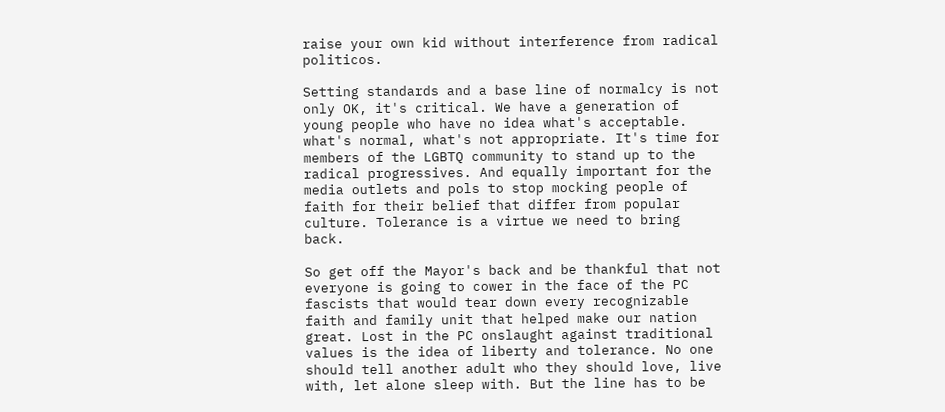raise your own kid without interference from radical politicos.

Setting standards and a base line of normalcy is not only OK, it's critical. We have a generation of young people who have no idea what's acceptable. what's normal, what's not appropriate. It's time for members of the LGBTQ community to stand up to the radical progressives. And equally important for the media outlets and pols to stop mocking people of faith for their belief that differ from popular culture. Tolerance is a virtue we need to bring back.

So get off the Mayor's back and be thankful that not everyone is going to cower in the face of the PC fascists that would tear down every recognizable faith and family unit that helped make our nation great. Lost in the PC onslaught against traditional values is the idea of liberty and tolerance. No one should tell another adult who they should love, live with, let alone sleep with. But the line has to be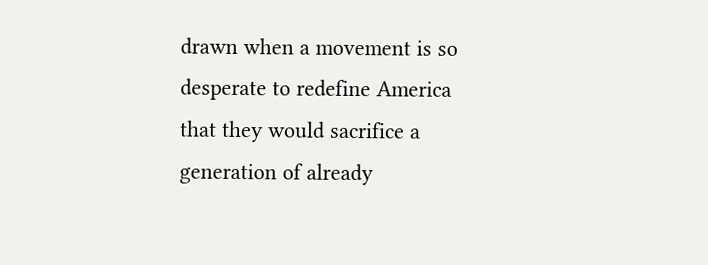drawn when a movement is so desperate to redefine America that they would sacrifice a generation of already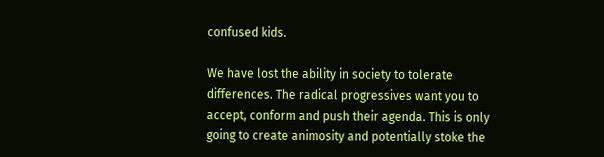confused kids.

We have lost the ability in society to tolerate differences. The radical progressives want you to accept, conform and push their agenda. This is only going to create animosity and potentially stoke the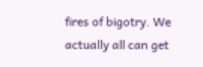fires of bigotry. We actually all can get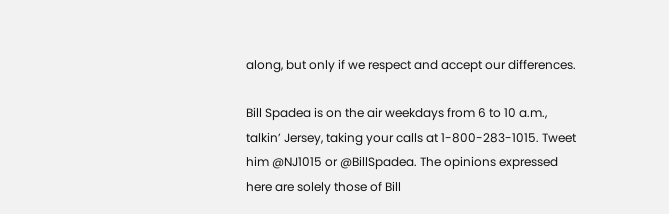along, but only if we respect and accept our differences.

Bill Spadea is on the air weekdays from 6 to 10 a.m., talkin’ Jersey, taking your calls at 1-800-283-1015. Tweet him @NJ1015 or @BillSpadea. The opinions expressed here are solely those of Bill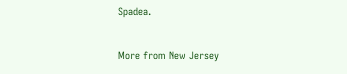Spadea.

More from New Jersey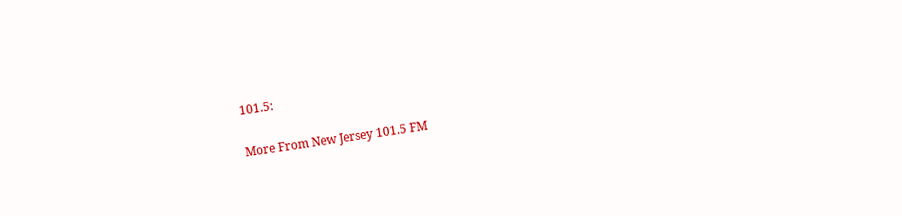101.5:

More From New Jersey 101.5 FM